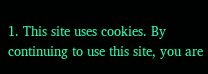1. This site uses cookies. By continuing to use this site, you are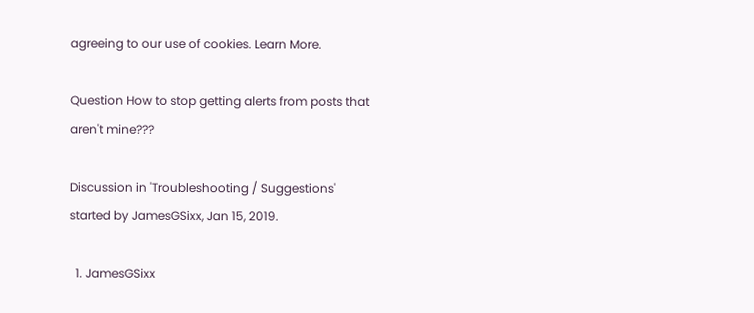agreeing to our use of cookies. Learn More.

Question How to stop getting alerts from posts that aren't mine???

Discussion in 'Troubleshooting / Suggestions' started by JamesGSixx, Jan 15, 2019.

  1. JamesGSixx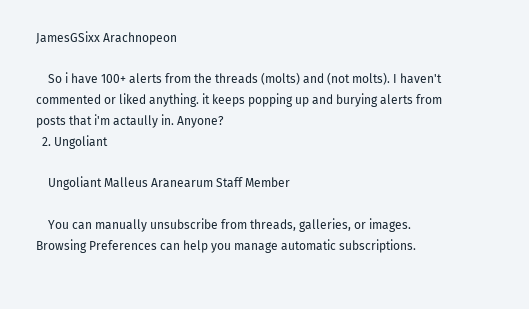JamesGSixx Arachnopeon

    So i have 100+ alerts from the threads (molts) and (not molts). I haven't commented or liked anything. it keeps popping up and burying alerts from posts that i'm actaully in. Anyone?
  2. Ungoliant

    Ungoliant Malleus Aranearum Staff Member

    You can manually unsubscribe from threads, galleries, or images. Browsing Preferences can help you manage automatic subscriptions.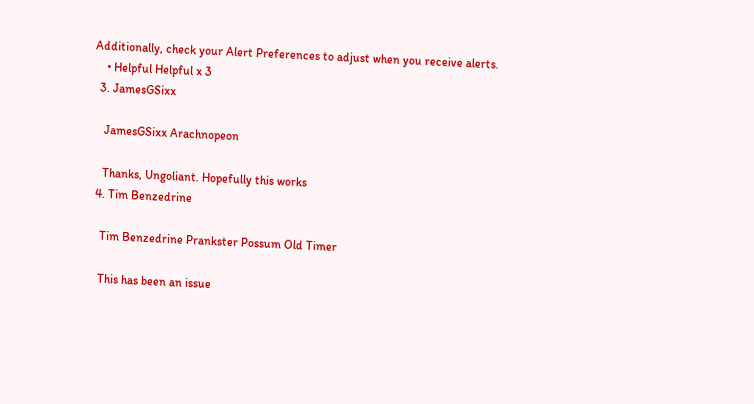Additionally, check your Alert Preferences to adjust when you receive alerts.
    • Helpful Helpful x 3
  3. JamesGSixx

    JamesGSixx Arachnopeon

    Thanks, Ungoliant. Hopefully this works
  4. Tim Benzedrine

    Tim Benzedrine Prankster Possum Old Timer

    This has been an issue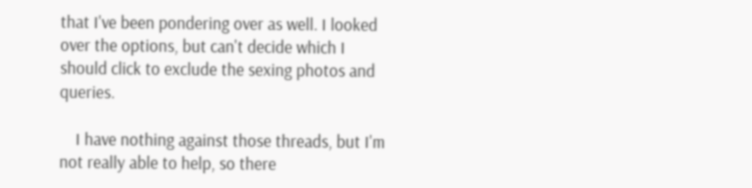that I've been pondering over as well. I looked over the options, but can't decide which I should click to exclude the sexing photos and queries.

    I have nothing against those threads, but I'm not really able to help, so there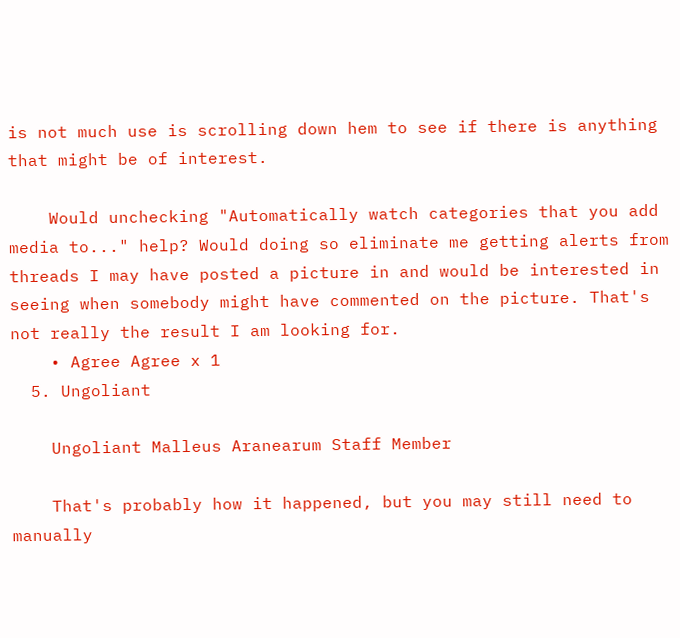is not much use is scrolling down hem to see if there is anything that might be of interest.

    Would unchecking "Automatically watch categories that you add media to..." help? Would doing so eliminate me getting alerts from threads I may have posted a picture in and would be interested in seeing when somebody might have commented on the picture. That's not really the result I am looking for.
    • Agree Agree x 1
  5. Ungoliant

    Ungoliant Malleus Aranearum Staff Member

    That's probably how it happened, but you may still need to manually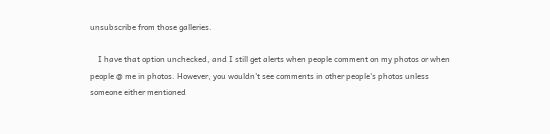unsubscribe from those galleries.

    I have that option unchecked, and I still get alerts when people comment on my photos or when people @ me in photos. However, you wouldn't see comments in other people's photos unless someone either mentioned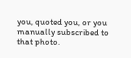you, quoted you, or you manually subscribed to that photo.